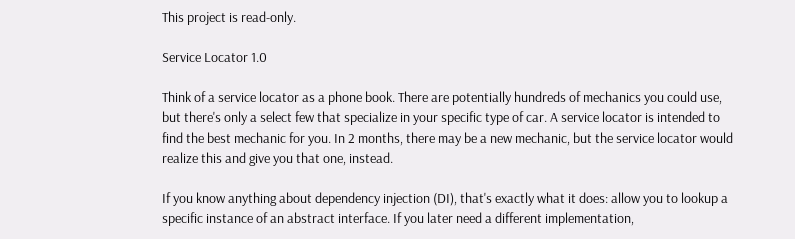This project is read-only.

Service Locator 1.0

Think of a service locator as a phone book. There are potentially hundreds of mechanics you could use, but there's only a select few that specialize in your specific type of car. A service locator is intended to find the best mechanic for you. In 2 months, there may be a new mechanic, but the service locator would realize this and give you that one, instead.

If you know anything about dependency injection (DI), that's exactly what it does: allow you to lookup a specific instance of an abstract interface. If you later need a different implementation,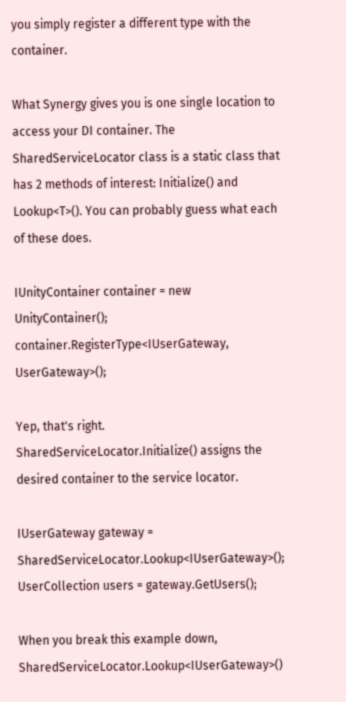you simply register a different type with the container.

What Synergy gives you is one single location to access your DI container. The SharedServiceLocator class is a static class that has 2 methods of interest: Initialize() and Lookup<T>(). You can probably guess what each of these does.

IUnityContainer container = new UnityContainer();
container.RegisterType<IUserGateway, UserGateway>();

Yep, that's right. SharedServiceLocator.Initialize() assigns the desired container to the service locator.

IUserGateway gateway = SharedServiceLocator.Lookup<IUserGateway>();
UserCollection users = gateway.GetUsers();

When you break this example down, SharedServiceLocator.Lookup<IUserGateway>()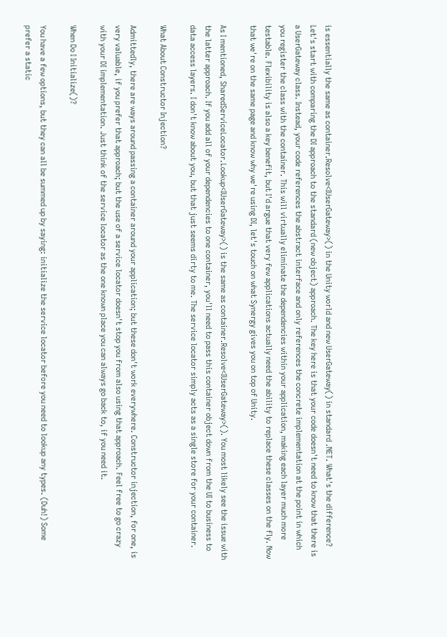is essentially the same as container.Resolve<IUserGateway>() in the Unity world and new UserGateway() in standard .NET. What's the difference? Let's start with comparing the DI approach to the standard (new object) approach. The key here is that your code doesn't need to know that there is a UserGateway class. Instead, your code references the abstract interface and only references the concrete implementation at the point in which you register the class with the container. This will virtually eliminate the dependencies within your application, making each layer much more testable. Flexibility is also a key benefit, but I'd argue that very few applications actually need the ability to replace these classes on the fly. Now that we're on the same page and know why we're using DI, let's touch on what Synergy gives you on top of Unity.

As I mentioned, SharedServiceLocator.Lookup<IUserGateway>() is the same as container.Resolve<IUserGateway>(). You most likely see the issue with the latter approach. If you add all of your dependencies to one container, you'll need to pass this container object down from the UI to business to data access layers. I don't know about you, but that just seems dirty to me. The service locator simply acts as a single store for your container.

What About Constructor Injection?

Admittedly, there are ways around passing a container around your application; but these don't work everywhere. Constructor injection, for one, is very valuable, if you prefer that approach; but the use of a service locator doesn't stop you from also using that approach. Feel free to go crazy with your DI implementation. Just think of the service locator as the one known place you can always go back to, if you need it.

When Do I Initialize()?

You have a few options, but they can all be summed up by saying: initialize the service locator before you need to lookup any types. (Duh!) Some prefer a static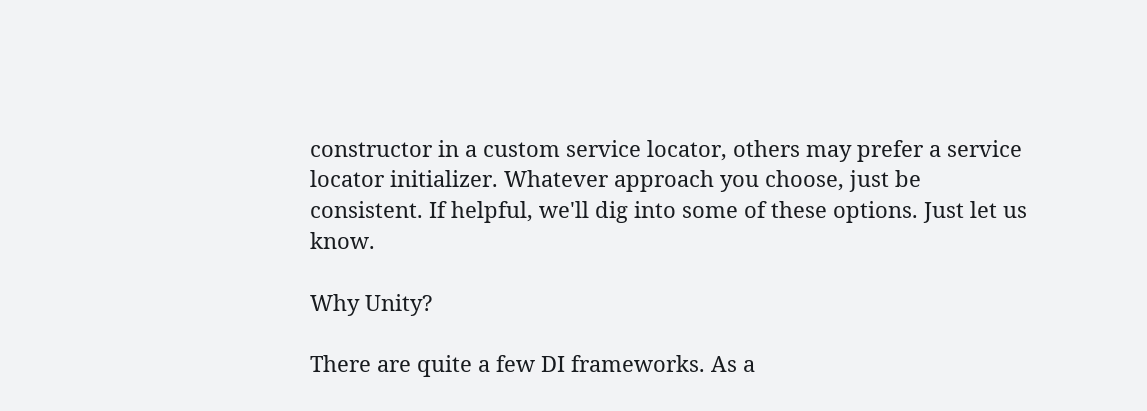constructor in a custom service locator, others may prefer a service locator initializer. Whatever approach you choose, just be consistent. If helpful, we'll dig into some of these options. Just let us know.

Why Unity?

There are quite a few DI frameworks. As a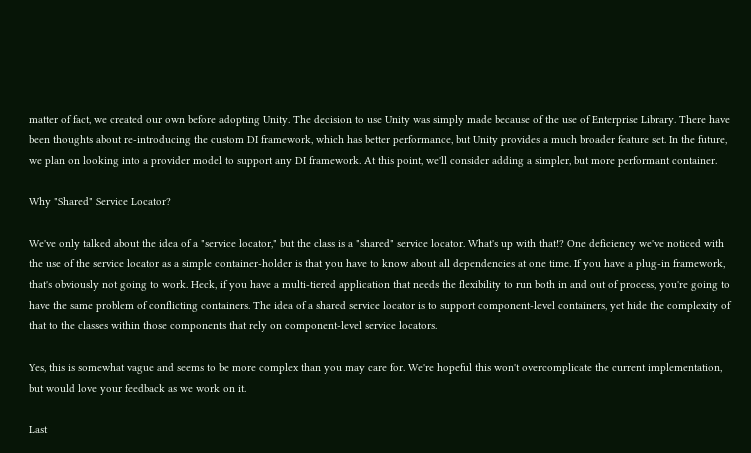matter of fact, we created our own before adopting Unity. The decision to use Unity was simply made because of the use of Enterprise Library. There have been thoughts about re-introducing the custom DI framework, which has better performance, but Unity provides a much broader feature set. In the future, we plan on looking into a provider model to support any DI framework. At this point, we'll consider adding a simpler, but more performant container.

Why "Shared" Service Locator?

We've only talked about the idea of a "service locator," but the class is a "shared" service locator. What's up with that!? One deficiency we've noticed with the use of the service locator as a simple container-holder is that you have to know about all dependencies at one time. If you have a plug-in framework, that's obviously not going to work. Heck, if you have a multi-tiered application that needs the flexibility to run both in and out of process, you're going to have the same problem of conflicting containers. The idea of a shared service locator is to support component-level containers, yet hide the complexity of that to the classes within those components that rely on component-level service locators.

Yes, this is somewhat vague and seems to be more complex than you may care for. We're hopeful this won't overcomplicate the current implementation, but would love your feedback as we work on it.

Last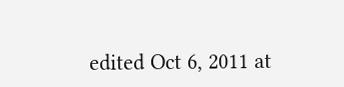edited Oct 6, 2011 at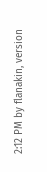2:12 PM by flanakin, version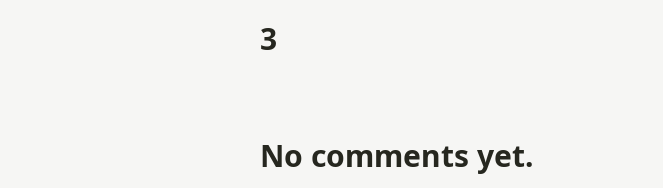3


No comments yet.